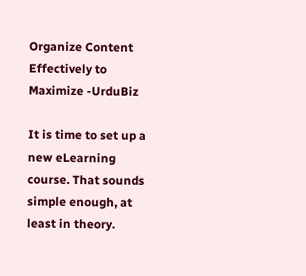Organize Content Effectively to Maximize -UrduBiz

It is time to set up a new eLearning course. That sounds simple enough, at least in theory.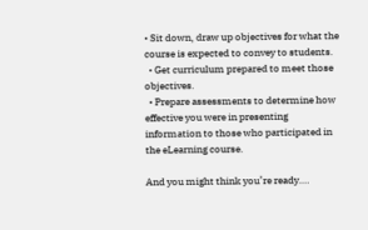• Sit down, draw up objectives for what the course is expected to convey to students.
  • Get curriculum prepared to meet those objectives.
  • Prepare assessments to determine how effective you were in presenting information to those who participated in the eLearning course.

And you might think you’re ready….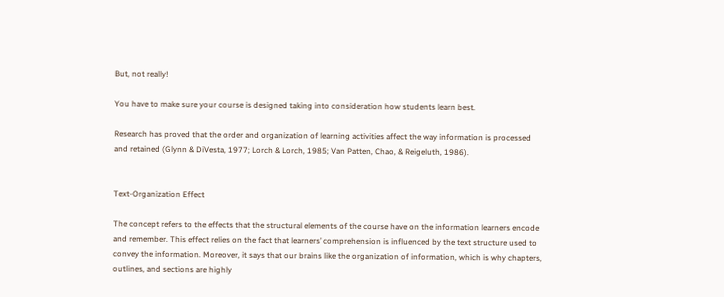But, not really!

You have to make sure your course is designed taking into consideration how students learn best.

Research has proved that the order and organization of learning activities affect the way information is processed and retained (Glynn & DiVesta, 1977; Lorch & Lorch, 1985; Van Patten, Chao, & Reigeluth, 1986).


Text-Organization Effect

The concept refers to the effects that the structural elements of the course have on the information learners encode and remember. This effect relies on the fact that learners’ comprehension is influenced by the text structure used to convey the information. Moreover, it says that our brains like the organization of information, which is why chapters, outlines, and sections are highly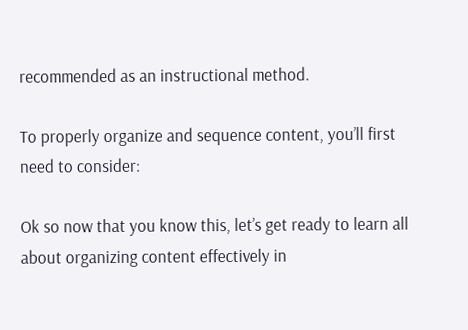recommended as an instructional method.

To properly organize and sequence content, you’ll first need to consider:

Ok so now that you know this, let’s get ready to learn all about organizing content effectively in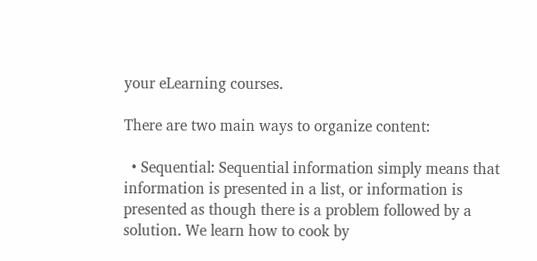your eLearning courses.

There are two main ways to organize content:

  • Sequential: Sequential information simply means that information is presented in a list, or information is presented as though there is a problem followed by a solution. We learn how to cook by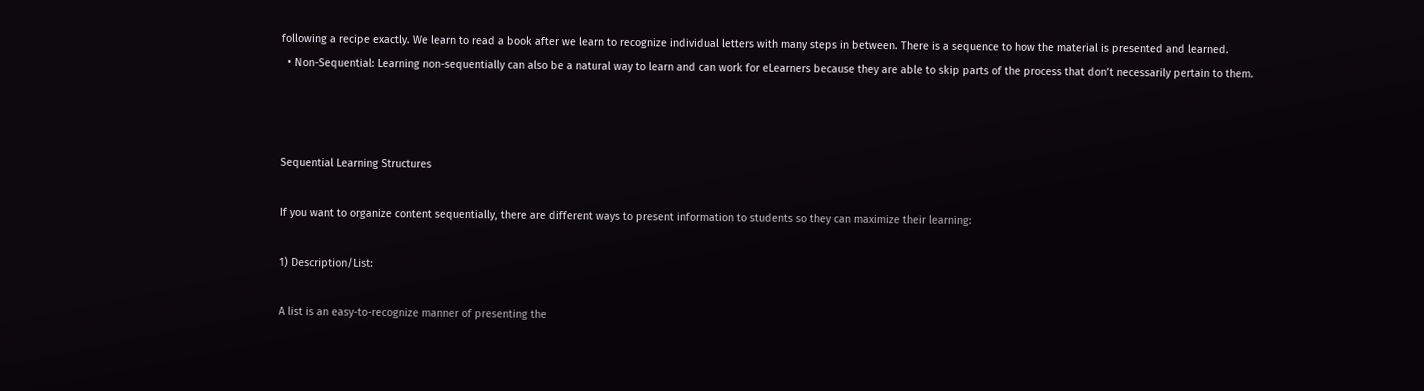following a recipe exactly. We learn to read a book after we learn to recognize individual letters with many steps in between. There is a sequence to how the material is presented and learned.
  • Non-Sequential: Learning non-sequentially can also be a natural way to learn and can work for eLearners because they are able to skip parts of the process that don’t necessarily pertain to them.



Sequential Learning Structures

If you want to organize content sequentially, there are different ways to present information to students so they can maximize their learning:

1) Description/List:

A list is an easy-to-recognize manner of presenting the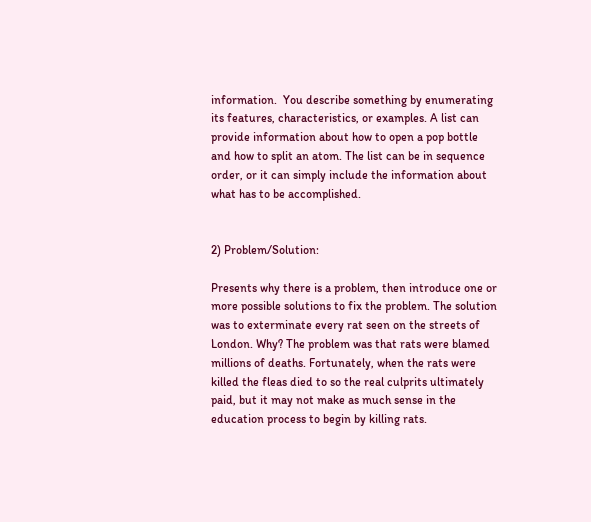information.  You describe something by enumerating its features, characteristics, or examples. A list can provide information about how to open a pop bottle and how to split an atom. The list can be in sequence order, or it can simply include the information about what has to be accomplished.


2) Problem/Solution:

Presents why there is a problem, then introduce one or more possible solutions to fix the problem. The solution was to exterminate every rat seen on the streets of London. Why? The problem was that rats were blamed millions of deaths. Fortunately, when the rats were killed the fleas died to so the real culprits ultimately paid, but it may not make as much sense in the education process to begin by killing rats.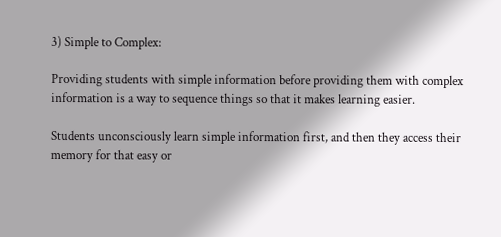3) Simple to Complex:

Providing students with simple information before providing them with complex information is a way to sequence things so that it makes learning easier.

Students unconsciously learn simple information first, and then they access their memory for that easy or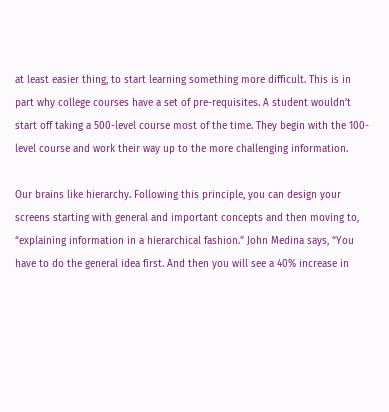at least easier thing, to start learning something more difficult. This is in part why college courses have a set of pre-requisites. A student wouldn’t start off taking a 500-level course most of the time. They begin with the 100-level course and work their way up to the more challenging information.

Our brains like hierarchy. Following this principle, you can design your screens starting with general and important concepts and then moving to, “explaining information in a hierarchical fashion.” John Medina says, “You have to do the general idea first. And then you will see a 40% increase in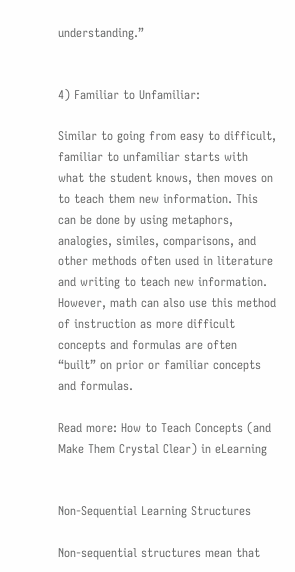understanding.”


4) Familiar to Unfamiliar:

Similar to going from easy to difficult, familiar to unfamiliar starts with what the student knows, then moves on to teach them new information. This can be done by using metaphors, analogies, similes, comparisons, and other methods often used in literature and writing to teach new information. However, math can also use this method of instruction as more difficult concepts and formulas are often “built” on prior or familiar concepts and formulas.

Read more: How to Teach Concepts (and Make Them Crystal Clear) in eLearning


Non-Sequential Learning Structures

Non-sequential structures mean that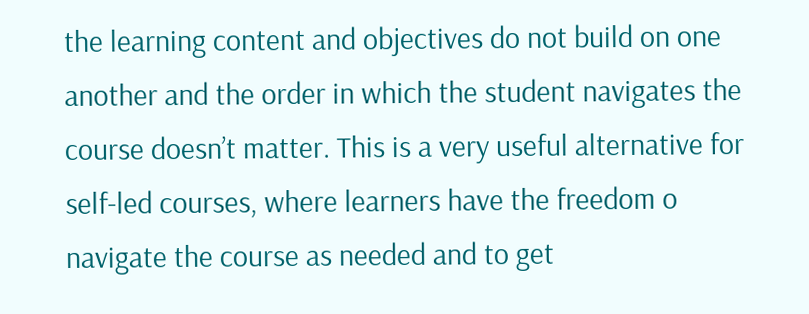the learning content and objectives do not build on one another and the order in which the student navigates the course doesn’t matter. This is a very useful alternative for self-led courses, where learners have the freedom o navigate the course as needed and to get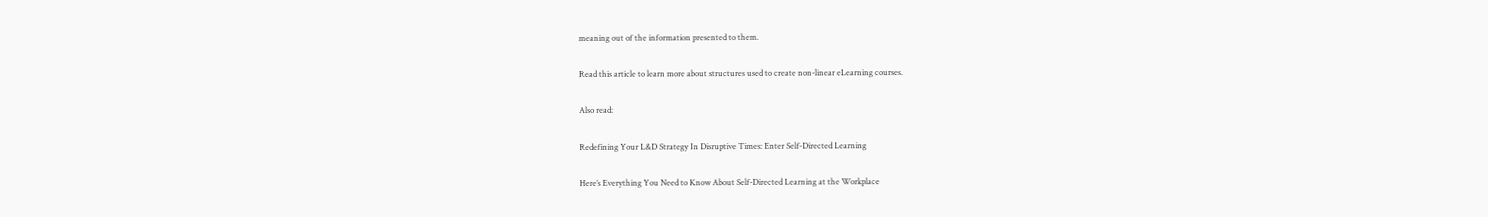meaning out of the information presented to them.

Read this article to learn more about structures used to create non-linear eLearning courses.

Also read:

Redefining Your L&D Strategy In Disruptive Times: Enter Self-Directed Learning

Here’s Everything You Need to Know About Self-Directed Learning at the Workplace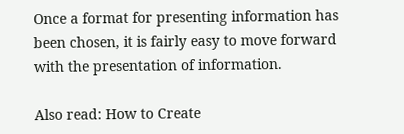Once a format for presenting information has been chosen, it is fairly easy to move forward with the presentation of information.

Also read: How to Create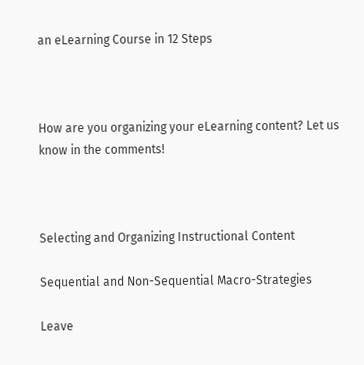an eLearning Course in 12 Steps



How are you organizing your eLearning content? Let us know in the comments!



Selecting and Organizing Instructional Content

Sequential and Non-Sequential Macro-Strategies

Leave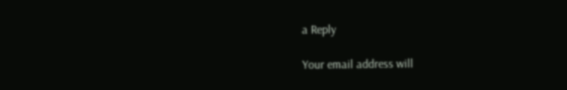a Reply

Your email address will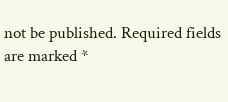not be published. Required fields are marked *